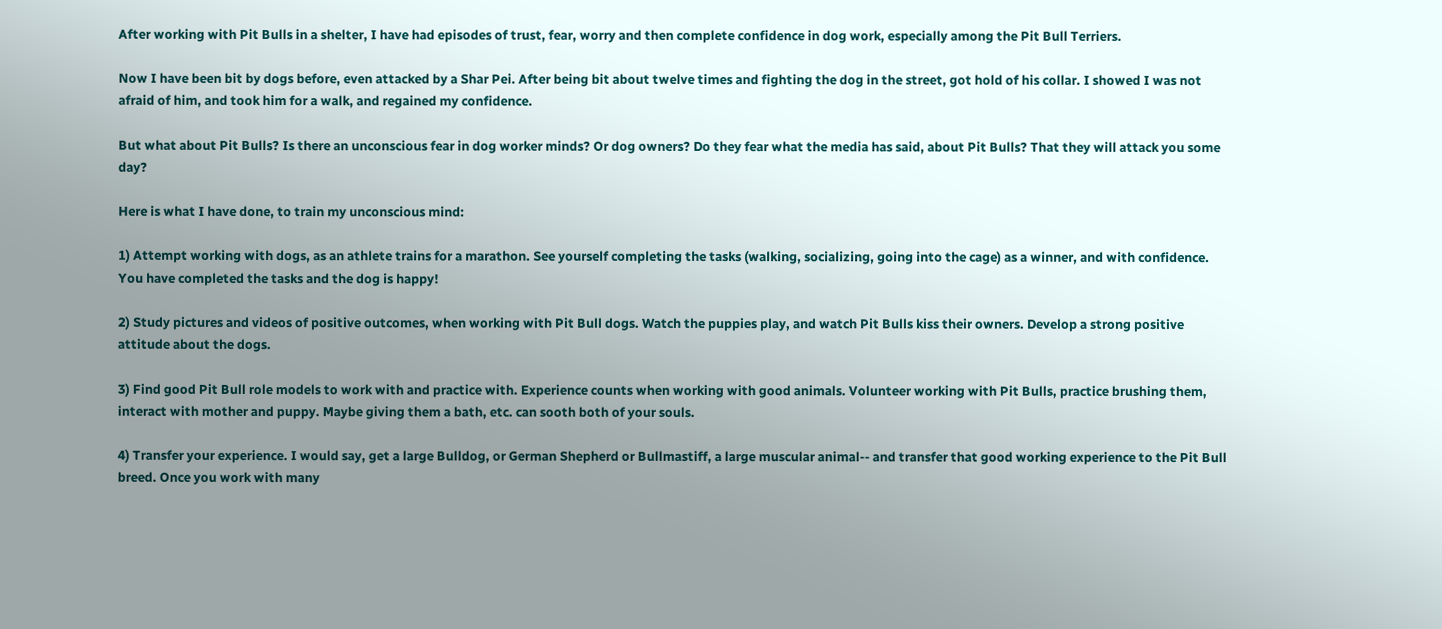After working with Pit Bulls in a shelter, I have had episodes of trust, fear, worry and then complete confidence in dog work, especially among the Pit Bull Terriers.

Now I have been bit by dogs before, even attacked by a Shar Pei. After being bit about twelve times and fighting the dog in the street, got hold of his collar. I showed I was not afraid of him, and took him for a walk, and regained my confidence.

But what about Pit Bulls? Is there an unconscious fear in dog worker minds? Or dog owners? Do they fear what the media has said, about Pit Bulls? That they will attack you some day?

Here is what I have done, to train my unconscious mind:

1) Attempt working with dogs, as an athlete trains for a marathon. See yourself completing the tasks (walking, socializing, going into the cage) as a winner, and with confidence. You have completed the tasks and the dog is happy!

2) Study pictures and videos of positive outcomes, when working with Pit Bull dogs. Watch the puppies play, and watch Pit Bulls kiss their owners. Develop a strong positive attitude about the dogs.

3) Find good Pit Bull role models to work with and practice with. Experience counts when working with good animals. Volunteer working with Pit Bulls, practice brushing them, interact with mother and puppy. Maybe giving them a bath, etc. can sooth both of your souls.

4) Transfer your experience. I would say, get a large Bulldog, or German Shepherd or Bullmastiff, a large muscular animal-- and transfer that good working experience to the Pit Bull breed. Once you work with many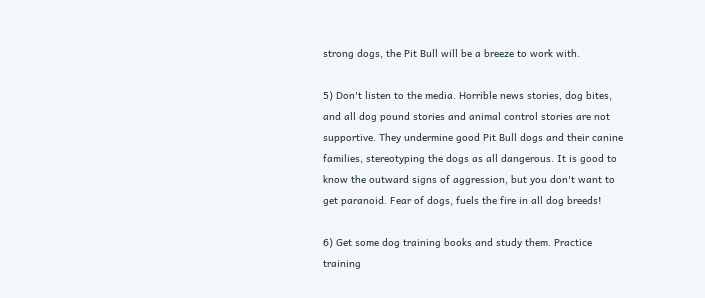strong dogs, the Pit Bull will be a breeze to work with.

5) Don't listen to the media. Horrible news stories, dog bites, and all dog pound stories and animal control stories are not supportive. They undermine good Pit Bull dogs and their canine families, stereotyping the dogs as all dangerous. It is good to know the outward signs of aggression, but you don't want to get paranoid. Fear of dogs, fuels the fire in all dog breeds!

6) Get some dog training books and study them. Practice training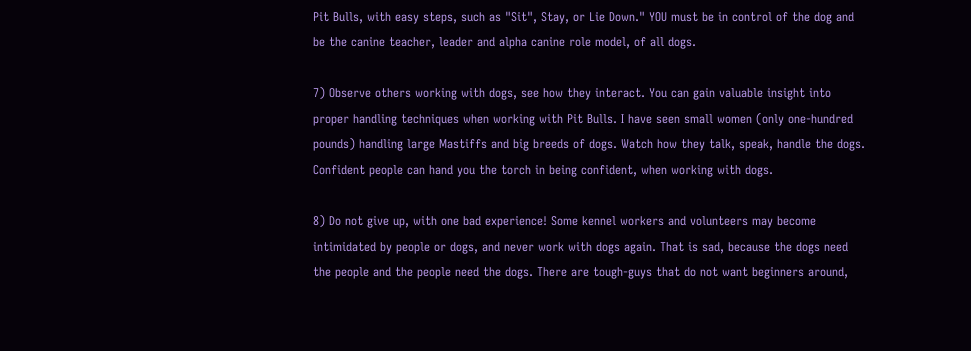Pit Bulls, with easy steps, such as "Sit", Stay, or Lie Down." YOU must be in control of the dog and be the canine teacher, leader and alpha canine role model, of all dogs.

7) Observe others working with dogs, see how they interact. You can gain valuable insight into proper handling techniques when working with Pit Bulls. I have seen small women (only one-hundred pounds) handling large Mastiffs and big breeds of dogs. Watch how they talk, speak, handle the dogs. Confident people can hand you the torch in being confident, when working with dogs.

8) Do not give up, with one bad experience! Some kennel workers and volunteers may become intimidated by people or dogs, and never work with dogs again. That is sad, because the dogs need the people and the people need the dogs. There are tough-guys that do not want beginners around,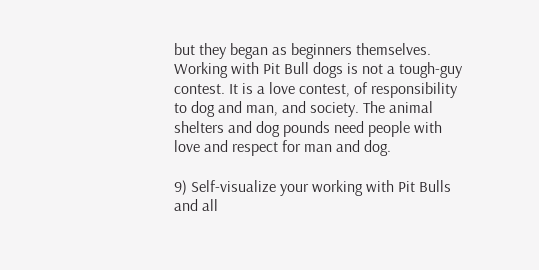but they began as beginners themselves. Working with Pit Bull dogs is not a tough-guy contest. It is a love contest, of responsibility to dog and man, and society. The animal shelters and dog pounds need people with love and respect for man and dog.

9) Self-visualize your working with Pit Bulls and all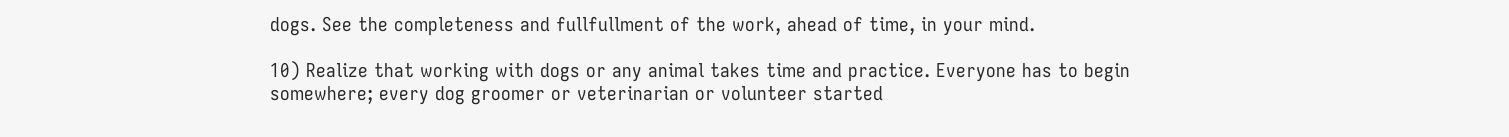dogs. See the completeness and fullfullment of the work, ahead of time, in your mind.

10) Realize that working with dogs or any animal takes time and practice. Everyone has to begin somewhere; every dog groomer or veterinarian or volunteer started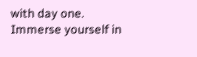with day one. Immerse yourself in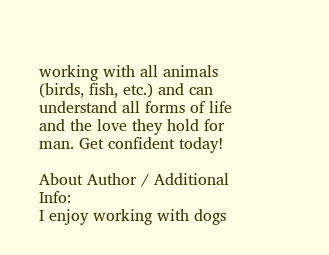working with all animals (birds, fish, etc.) and can understand all forms of life and the love they hold for man. Get confident today!

About Author / Additional Info:
I enjoy working with dogs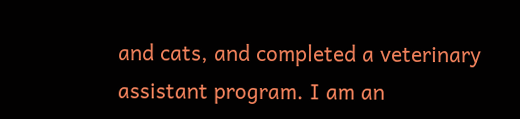and cats, and completed a veterinary assistant program. I am an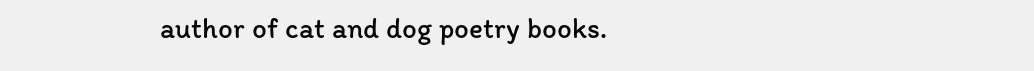author of cat and dog poetry books.